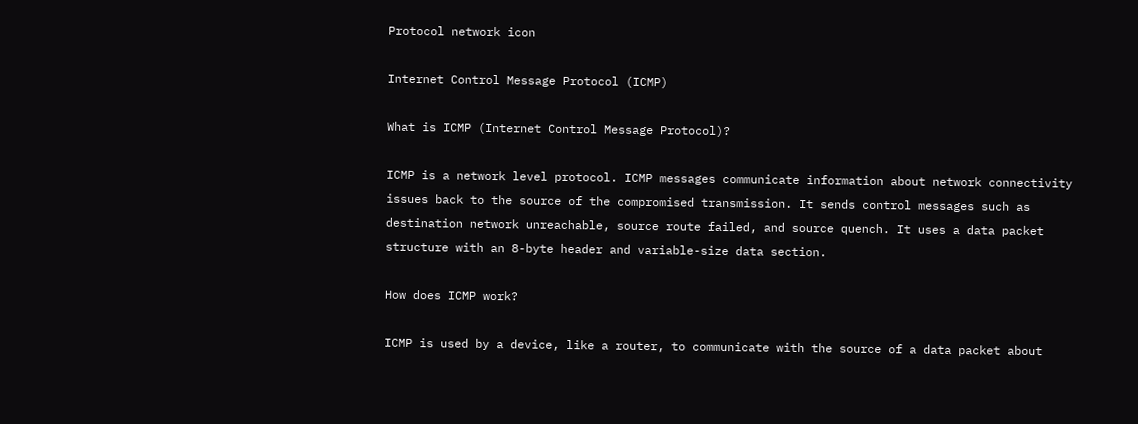Protocol network icon

Internet Control Message Protocol (ICMP)

What is ICMP (Internet Control Message Protocol)?

ICMP is a network level protocol. ICMP messages communicate information about network connectivity issues back to the source of the compromised transmission. It sends control messages such as destination network unreachable, source route failed, and source quench. It uses a data packet structure with an 8-byte header and variable-size data section.

How does ICMP work?

ICMP is used by a device, like a router, to communicate with the source of a data packet about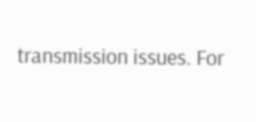transmission issues. For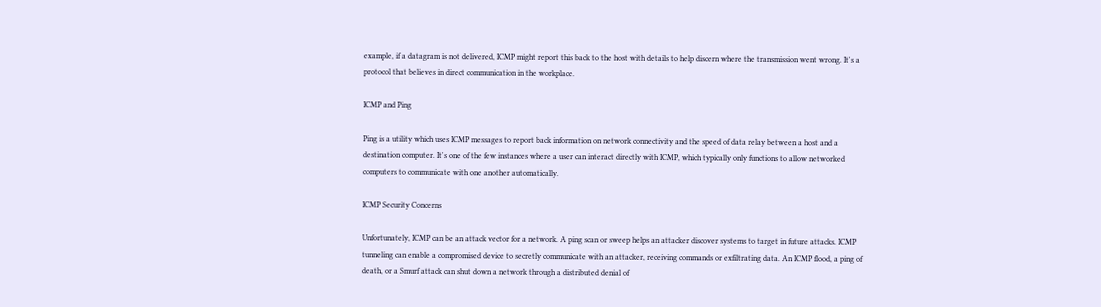example, if a datagram is not delivered, ICMP might report this back to the host with details to help discern where the transmission went wrong. It's a protocol that believes in direct communication in the workplace.

ICMP and Ping

Ping is a utility which uses ICMP messages to report back information on network connectivity and the speed of data relay between a host and a destination computer. It's one of the few instances where a user can interact directly with ICMP, which typically only functions to allow networked computers to communicate with one another automatically.

ICMP Security Concerns

Unfortunately, ICMP can be an attack vector for a network. A ping scan or sweep helps an attacker discover systems to target in future attacks. ICMP tunneling can enable a compromised device to secretly communicate with an attacker, receiving commands or exfiltrating data. An ICMP flood, a ping of death, or a Smurf attack can shut down a network through a distributed denial of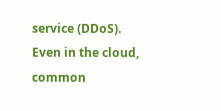service (DDoS). Even in the cloud, common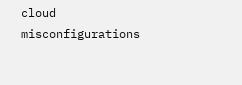cloud misconfigurations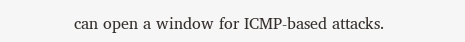can open a window for ICMP-based attacks.